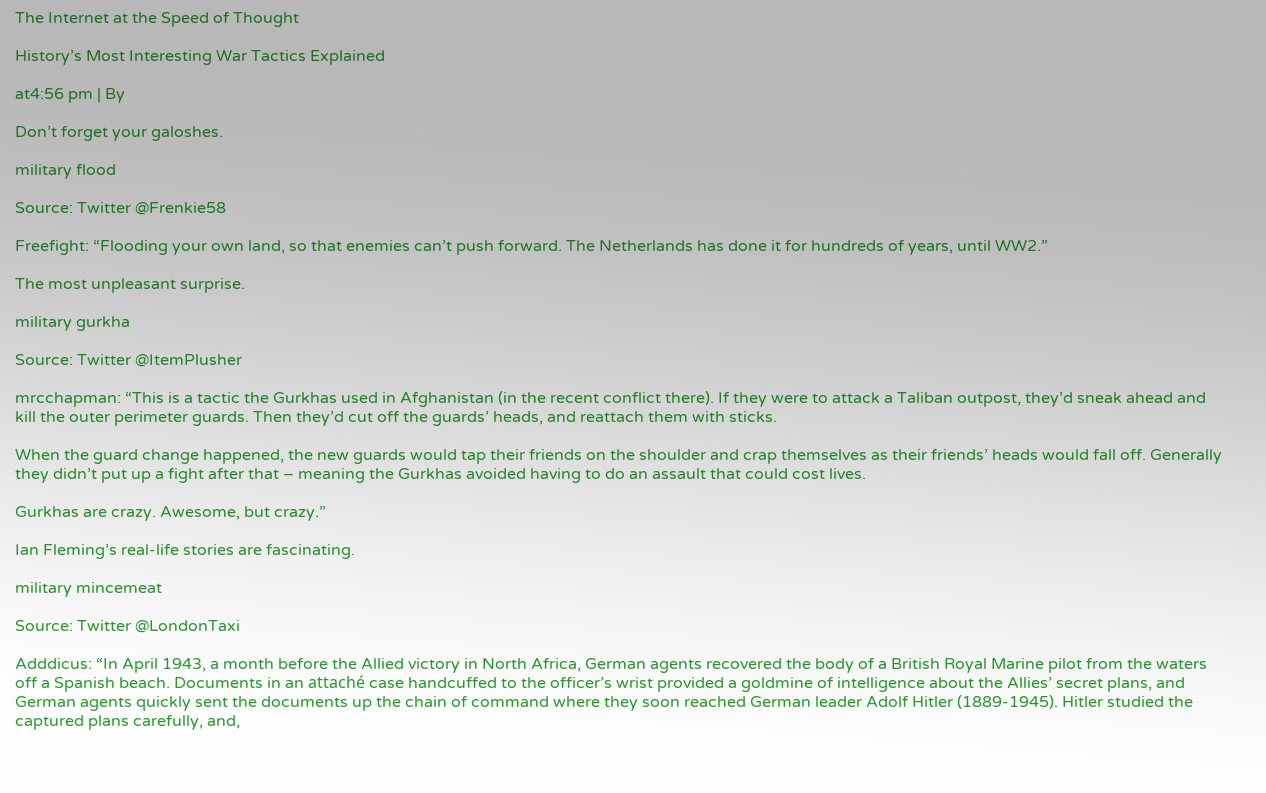The Internet at the Speed of Thought

History’s Most Interesting War Tactics Explained

at4:56 pm | By

Don’t forget your galoshes.

military flood

Source: Twitter @Frenkie58

Freefight: “Flooding your own land, so that enemies can’t push forward. The Netherlands has done it for hundreds of years, until WW2.”

The most unpleasant surprise.

military gurkha

Source: Twitter @ItemPlusher

mrcchapman: “This is a tactic the Gurkhas used in Afghanistan (in the recent conflict there). If they were to attack a Taliban outpost, they’d sneak ahead and kill the outer perimeter guards. Then they’d cut off the guards’ heads, and reattach them with sticks.

When the guard change happened, the new guards would tap their friends on the shoulder and crap themselves as their friends’ heads would fall off. Generally they didn’t put up a fight after that – meaning the Gurkhas avoided having to do an assault that could cost lives.

Gurkhas are crazy. Awesome, but crazy.”

Ian Fleming’s real-life stories are fascinating.

military mincemeat

Source: Twitter @LondonTaxi

Adddicus: “In April 1943, a month before the Allied victory in North Africa, German agents recovered the body of a British Royal Marine pilot from the waters off a Spanish beach. Documents in an attaché case handcuffed to the officer’s wrist provided a goldmine of intelligence about the Allies’ secret plans, and German agents quickly sent the documents up the chain of command where they soon reached German leader Adolf Hitler (1889-1945). Hitler studied the captured plans carefully, and,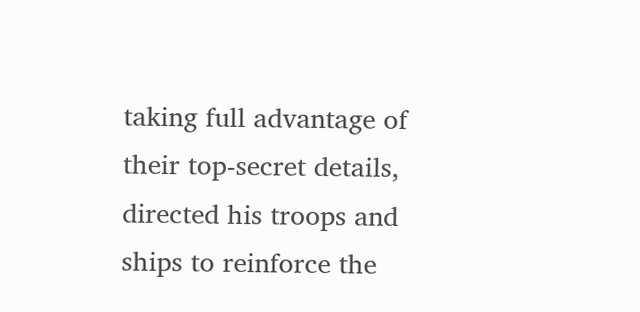taking full advantage of their top-secret details, directed his troops and ships to reinforce the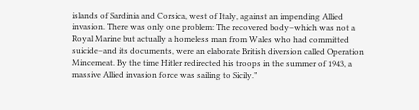islands of Sardinia and Corsica, west of Italy, against an impending Allied invasion. There was only one problem: The recovered body–which was not a Royal Marine but actually a homeless man from Wales who had committed suicide–and its documents, were an elaborate British diversion called Operation Mincemeat. By the time Hitler redirected his troops in the summer of 1943, a massive Allied invasion force was sailing to Sicily.”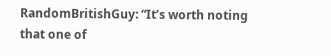RandomBritishGuy: “It’s worth noting that one of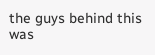the guys behind this was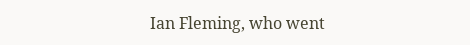Ian Fleming, who went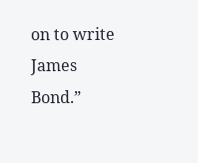on to write James Bond.”